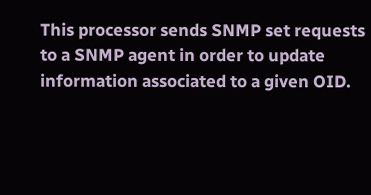This processor sends SNMP set requests to a SNMP agent in order to update information associated to a given OID.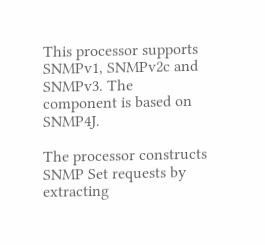This processor supports SNMPv1, SNMPv2c and SNMPv3. The component is based on SNMP4J.

The processor constructs SNMP Set requests by extracting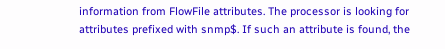information from FlowFile attributes. The processor is looking for attributes prefixed with snmp$. If such an attribute is found, the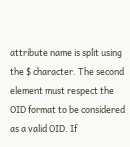attribute name is split using the $ character. The second element must respect the OID format to be considered as a valid OID. If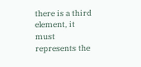there is a third element, it must represents the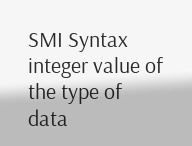SMI Syntax integer value of the type of data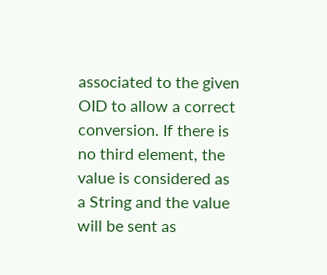associated to the given OID to allow a correct conversion. If there is no third element, the value is considered as a String and the value will be sent as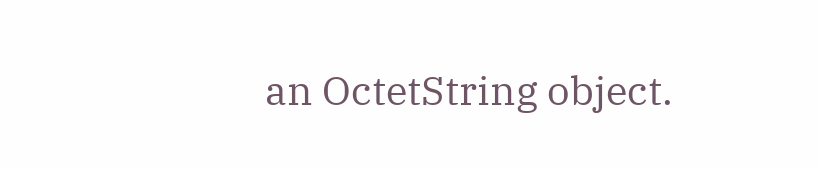an OctetString object.